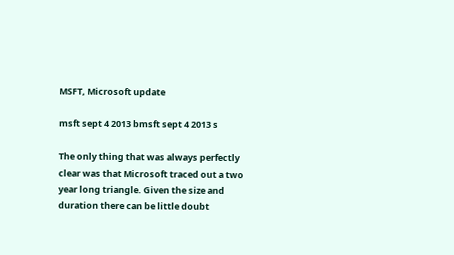MSFT, Microsoft update

msft sept 4 2013 bmsft sept 4 2013 s

The only thing that was always perfectly clear was that Microsoft traced out a two year long triangle. Given the size and duration there can be little doubt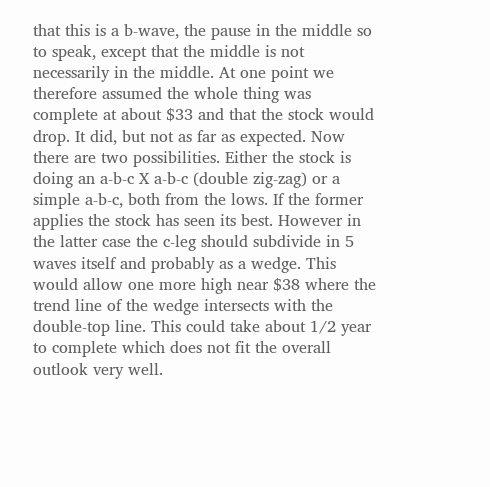that this is a b-wave, the pause in the middle so to speak, except that the middle is not necessarily in the middle. At one point we therefore assumed the whole thing was complete at about $33 and that the stock would drop. It did, but not as far as expected. Now there are two possibilities. Either the stock is doing an a-b-c X a-b-c (double zig-zag) or a simple a-b-c, both from the lows. If the former applies the stock has seen its best. However in the latter case the c-leg should subdivide in 5 waves itself and probably as a wedge. This would allow one more high near $38 where the trend line of the wedge intersects with the double-top line. This could take about 1/2 year to complete which does not fit the overall outlook very well.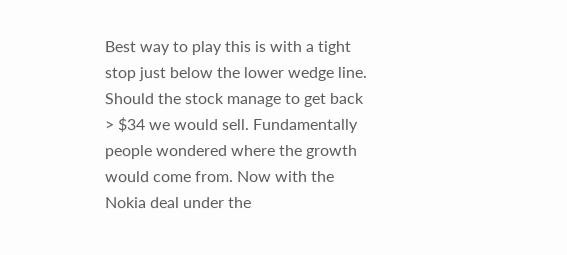Best way to play this is with a tight stop just below the lower wedge line. Should the stock manage to get back > $34 we would sell. Fundamentally people wondered where the growth would come from. Now with the Nokia deal under the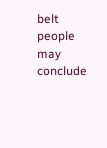belt people may conclude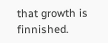that growth is finnished.